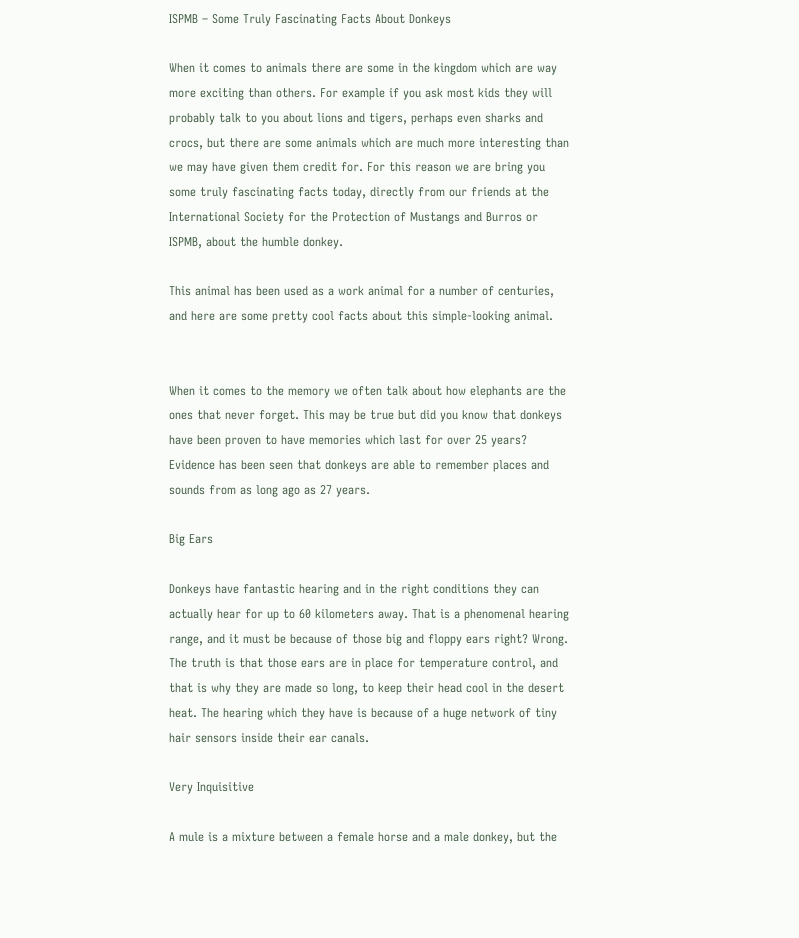ISPMB – Some Truly Fascinating Facts About Donkeys

When it comes to animals there are some in the kingdom which are way more exciting than others. For example if you ask most kids they will probably talk to you about lions and tigers, perhaps even sharks and crocs, but there are some animals which are much more interesting than we may have given them credit for. For this reason we are bring you some truly fascinating facts today, directly from our friends at the International Society for the Protection of Mustangs and Burros or ISPMB, about the humble donkey.

This animal has been used as a work animal for a number of centuries, and here are some pretty cool facts about this simple-looking animal.


When it comes to the memory we often talk about how elephants are the ones that never forget. This may be true but did you know that donkeys have been proven to have memories which last for over 25 years? Evidence has been seen that donkeys are able to remember places and sounds from as long ago as 27 years.

Big Ears

Donkeys have fantastic hearing and in the right conditions they can actually hear for up to 60 kilometers away. That is a phenomenal hearing range, and it must be because of those big and floppy ears right? Wrong. The truth is that those ears are in place for temperature control, and that is why they are made so long, to keep their head cool in the desert heat. The hearing which they have is because of a huge network of tiny hair sensors inside their ear canals.

Very Inquisitive

A mule is a mixture between a female horse and a male donkey, but the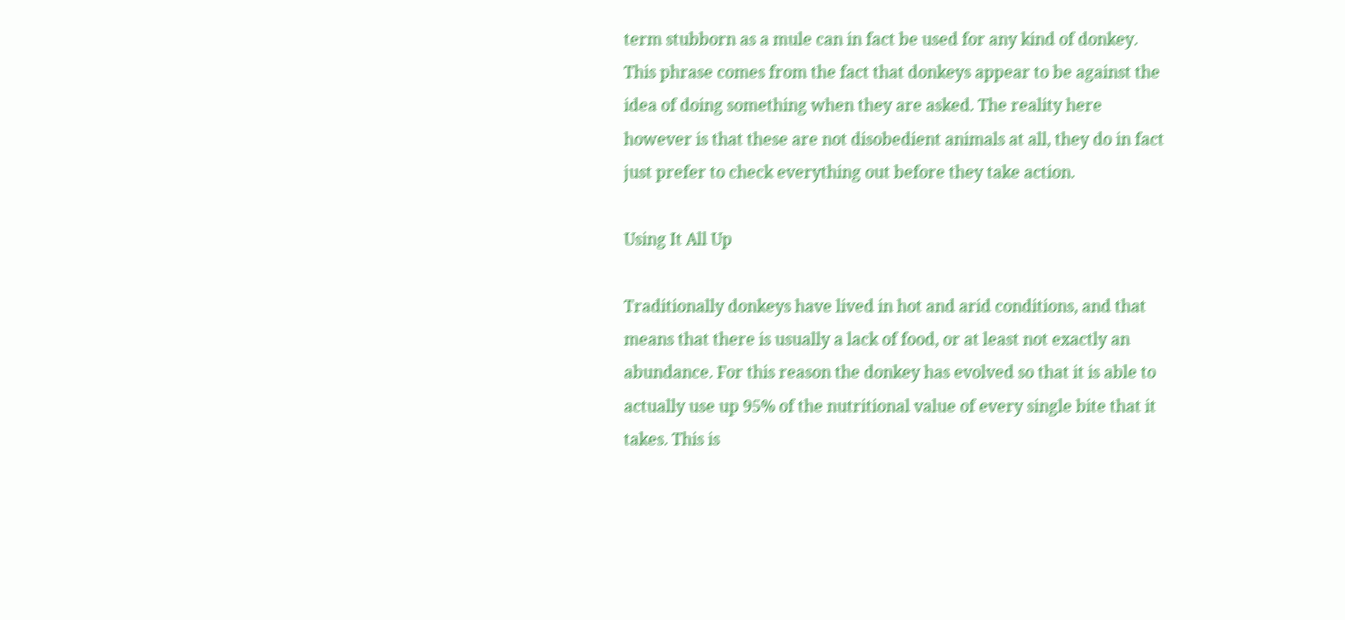term stubborn as a mule can in fact be used for any kind of donkey. This phrase comes from the fact that donkeys appear to be against the idea of doing something when they are asked. The reality here however is that these are not disobedient animals at all, they do in fact just prefer to check everything out before they take action.

Using It All Up

Traditionally donkeys have lived in hot and arid conditions, and that means that there is usually a lack of food, or at least not exactly an abundance. For this reason the donkey has evolved so that it is able to actually use up 95% of the nutritional value of every single bite that it takes. This is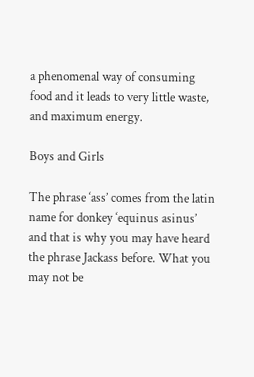a phenomenal way of consuming food and it leads to very little waste, and maximum energy.

Boys and Girls

The phrase ‘ass’ comes from the latin name for donkey ‘equinus asinus’ and that is why you may have heard the phrase Jackass before. What you may not be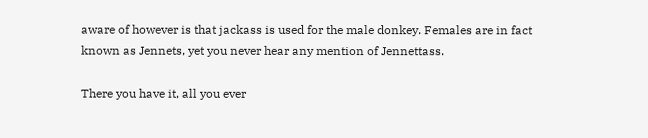aware of however is that jackass is used for the male donkey. Females are in fact known as Jennets, yet you never hear any mention of Jennettass.

There you have it, all you ever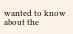wanted to know about the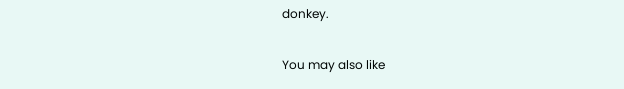donkey.

You may also like